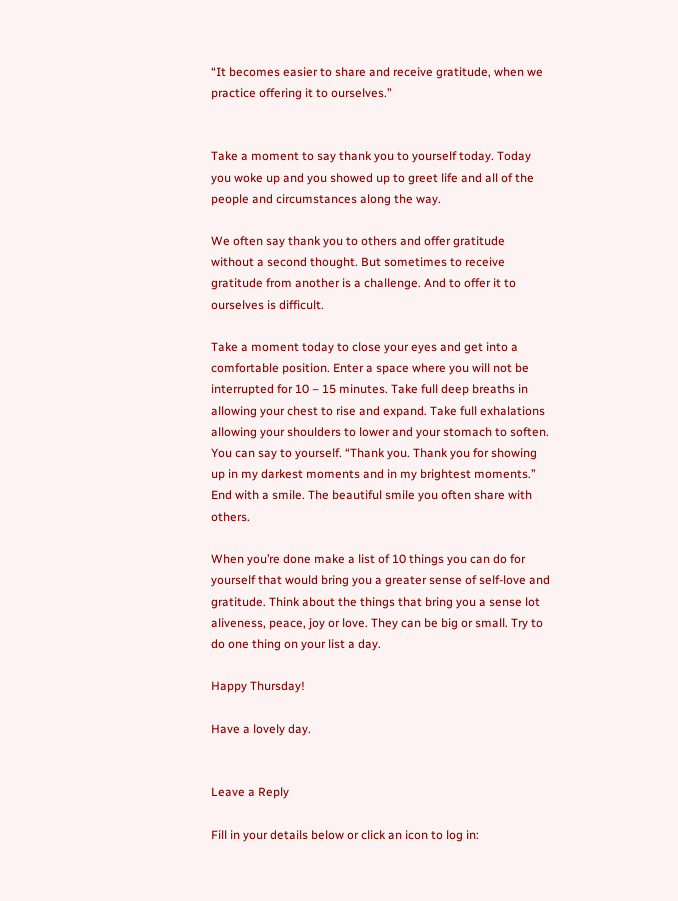“It becomes easier to share and receive gratitude, when we practice offering it to ourselves.”


Take a moment to say thank you to yourself today. Today you woke up and you showed up to greet life and all of the people and circumstances along the way.

We often say thank you to others and offer gratitude without a second thought. But sometimes to receive gratitude from another is a challenge. And to offer it to ourselves is difficult.

Take a moment today to close your eyes and get into a comfortable position. Enter a space where you will not be interrupted for 10 – 15 minutes. Take full deep breaths in allowing your chest to rise and expand. Take full exhalations allowing your shoulders to lower and your stomach to soften. You can say to yourself. “Thank you. Thank you for showing up in my darkest moments and in my brightest moments.” End with a smile. The beautiful smile you often share with others.

When you’re done make a list of 10 things you can do for yourself that would bring you a greater sense of self-love and gratitude. Think about the things that bring you a sense lot aliveness, peace, joy or love. They can be big or small. Try to do one thing on your list a day.

Happy Thursday!

Have a lovely day.


Leave a Reply

Fill in your details below or click an icon to log in: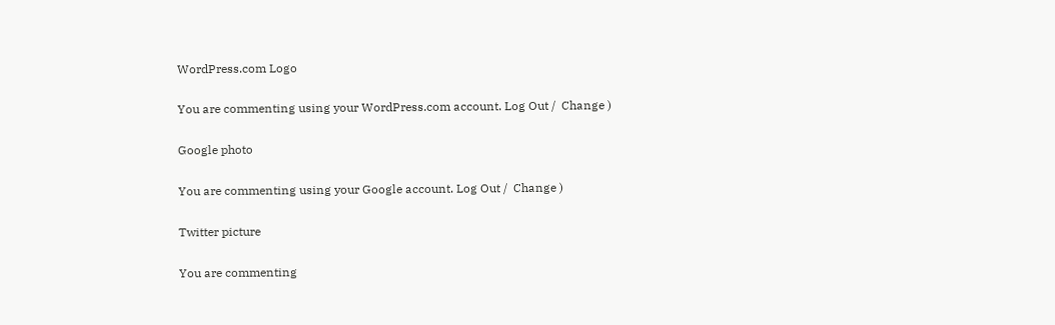WordPress.com Logo

You are commenting using your WordPress.com account. Log Out /  Change )

Google photo

You are commenting using your Google account. Log Out /  Change )

Twitter picture

You are commenting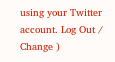using your Twitter account. Log Out /  Change )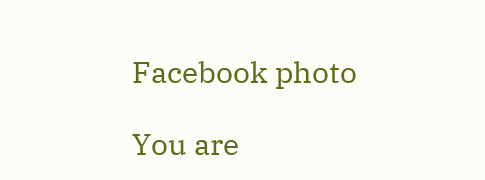Facebook photo

You are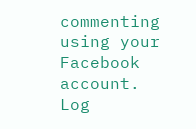commenting using your Facebook account. Log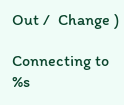Out /  Change )

Connecting to %s